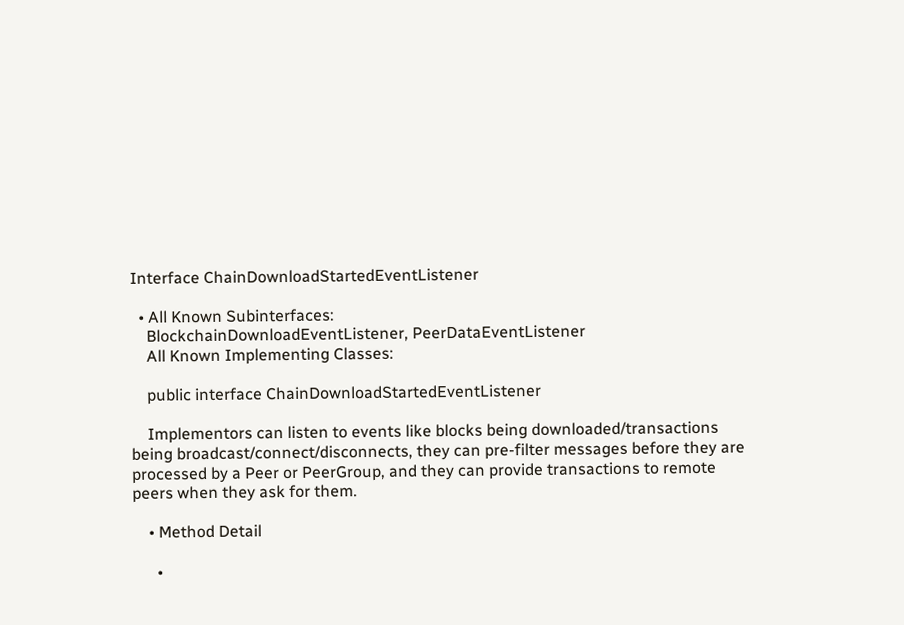Interface ChainDownloadStartedEventListener

  • All Known Subinterfaces:
    BlockchainDownloadEventListener, PeerDataEventListener
    All Known Implementing Classes:

    public interface ChainDownloadStartedEventListener

    Implementors can listen to events like blocks being downloaded/transactions being broadcast/connect/disconnects, they can pre-filter messages before they are processed by a Peer or PeerGroup, and they can provide transactions to remote peers when they ask for them.

    • Method Detail

      •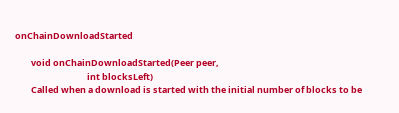onChainDownloadStarted

        void onChainDownloadStarted(Peer peer,
                                    int blocksLeft)
        Called when a download is started with the initial number of blocks to be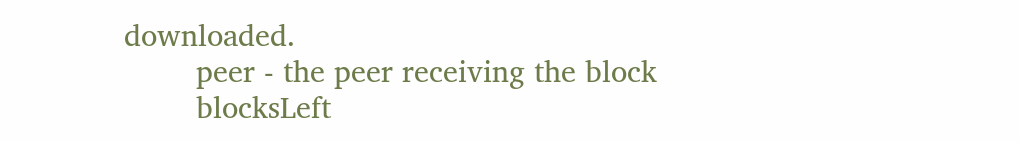downloaded.
        peer - the peer receiving the block
        blocksLeft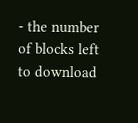- the number of blocks left to download